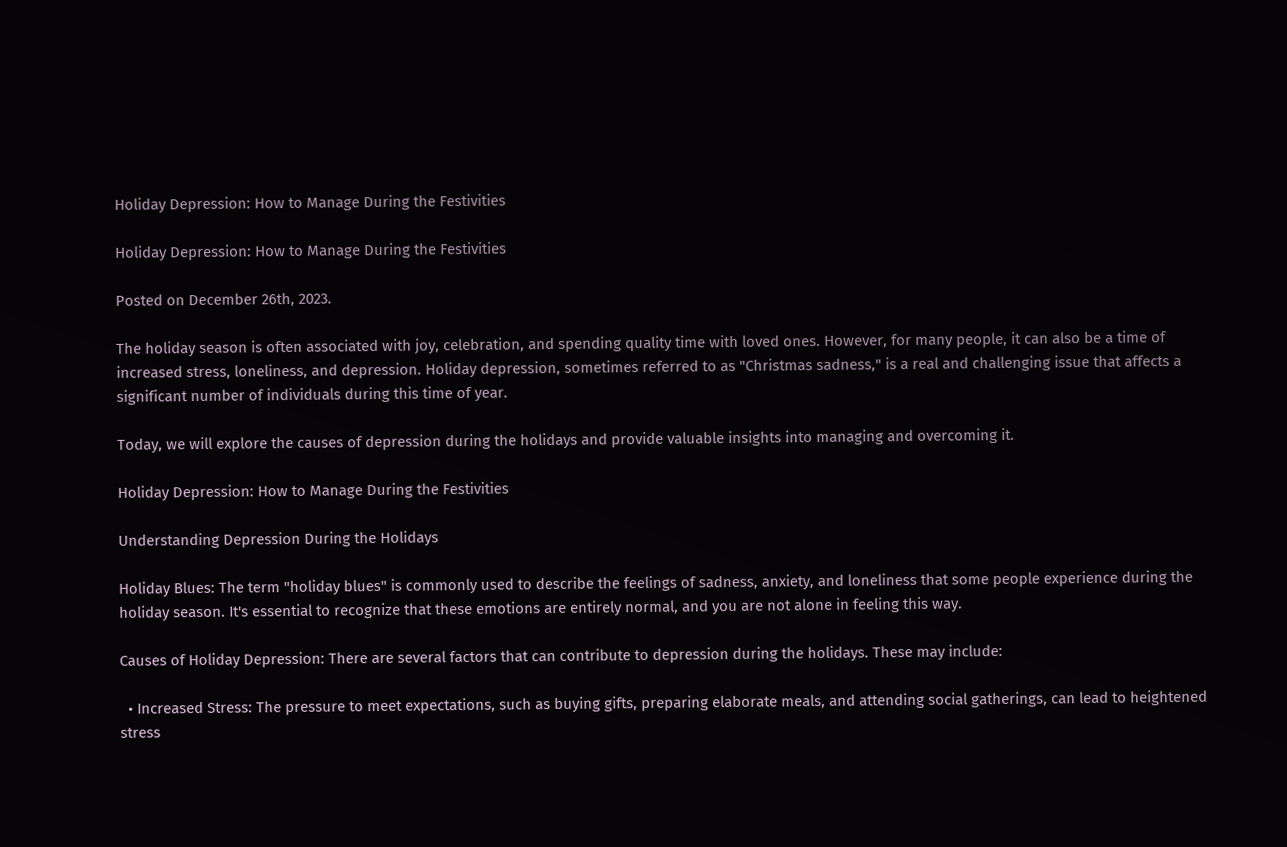Holiday Depression: How to Manage During the Festivities

Holiday Depression: How to Manage During the Festivities

Posted on December 26th, 2023.

The holiday season is often associated with joy, celebration, and spending quality time with loved ones. However, for many people, it can also be a time of increased stress, loneliness, and depression. Holiday depression, sometimes referred to as "Christmas sadness," is a real and challenging issue that affects a significant number of individuals during this time of year.

Today, we will explore the causes of depression during the holidays and provide valuable insights into managing and overcoming it.

Holiday Depression: How to Manage During the Festivities

Understanding Depression During the Holidays

Holiday Blues: The term "holiday blues" is commonly used to describe the feelings of sadness, anxiety, and loneliness that some people experience during the holiday season. It's essential to recognize that these emotions are entirely normal, and you are not alone in feeling this way.

Causes of Holiday Depression: There are several factors that can contribute to depression during the holidays. These may include:

  • Increased Stress: The pressure to meet expectations, such as buying gifts, preparing elaborate meals, and attending social gatherings, can lead to heightened stress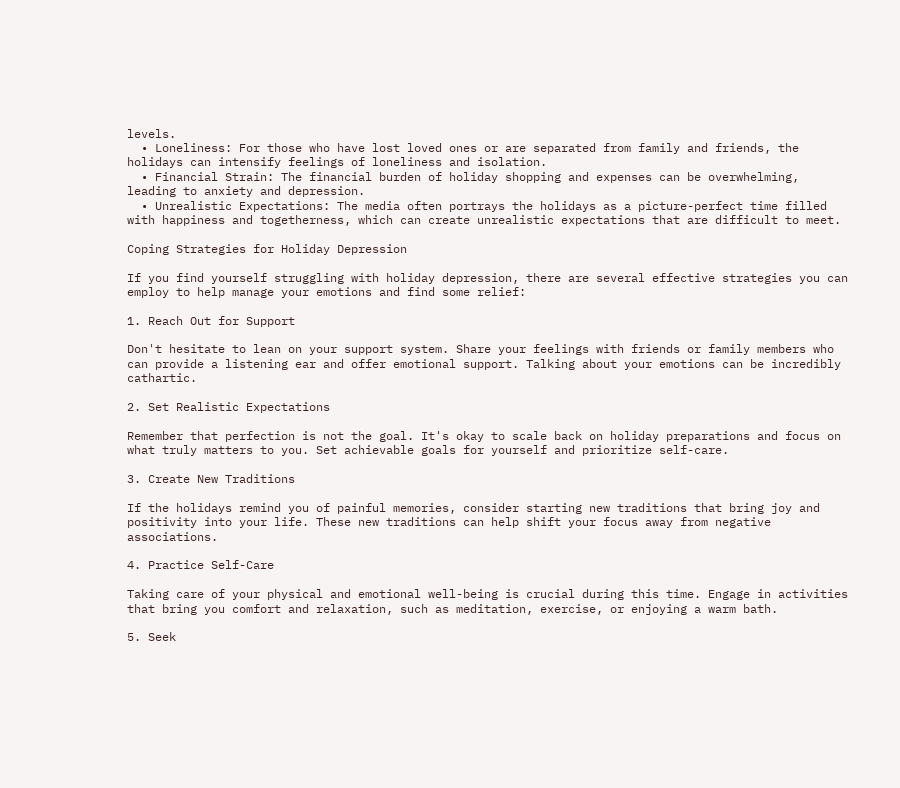levels.
  • Loneliness: For those who have lost loved ones or are separated from family and friends, the holidays can intensify feelings of loneliness and isolation.
  • Financial Strain: The financial burden of holiday shopping and expenses can be overwhelming, leading to anxiety and depression.
  • Unrealistic Expectations: The media often portrays the holidays as a picture-perfect time filled with happiness and togetherness, which can create unrealistic expectations that are difficult to meet.

Coping Strategies for Holiday Depression

If you find yourself struggling with holiday depression, there are several effective strategies you can employ to help manage your emotions and find some relief:

1. Reach Out for Support

Don't hesitate to lean on your support system. Share your feelings with friends or family members who can provide a listening ear and offer emotional support. Talking about your emotions can be incredibly cathartic.

2. Set Realistic Expectations

Remember that perfection is not the goal. It's okay to scale back on holiday preparations and focus on what truly matters to you. Set achievable goals for yourself and prioritize self-care.

3. Create New Traditions

If the holidays remind you of painful memories, consider starting new traditions that bring joy and positivity into your life. These new traditions can help shift your focus away from negative associations.

4. Practice Self-Care

Taking care of your physical and emotional well-being is crucial during this time. Engage in activities that bring you comfort and relaxation, such as meditation, exercise, or enjoying a warm bath.

5. Seek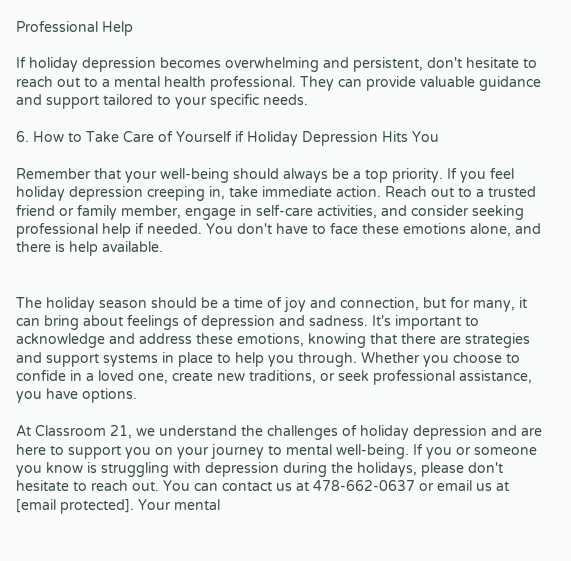Professional Help

If holiday depression becomes overwhelming and persistent, don't hesitate to reach out to a mental health professional. They can provide valuable guidance and support tailored to your specific needs.

6. How to Take Care of Yourself if Holiday Depression Hits You

Remember that your well-being should always be a top priority. If you feel holiday depression creeping in, take immediate action. Reach out to a trusted friend or family member, engage in self-care activities, and consider seeking professional help if needed. You don't have to face these emotions alone, and there is help available.


The holiday season should be a time of joy and connection, but for many, it can bring about feelings of depression and sadness. It's important to acknowledge and address these emotions, knowing that there are strategies and support systems in place to help you through. Whether you choose to confide in a loved one, create new traditions, or seek professional assistance, you have options.

At Classroom 21, we understand the challenges of holiday depression and are here to support you on your journey to mental well-being. If you or someone you know is struggling with depression during the holidays, please don't hesitate to reach out. You can contact us at 478-662-0637 or email us at [email protected]. Your mental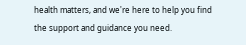health matters, and we're here to help you find the support and guidance you need.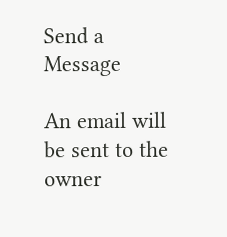Send a Message

An email will be sent to the owner